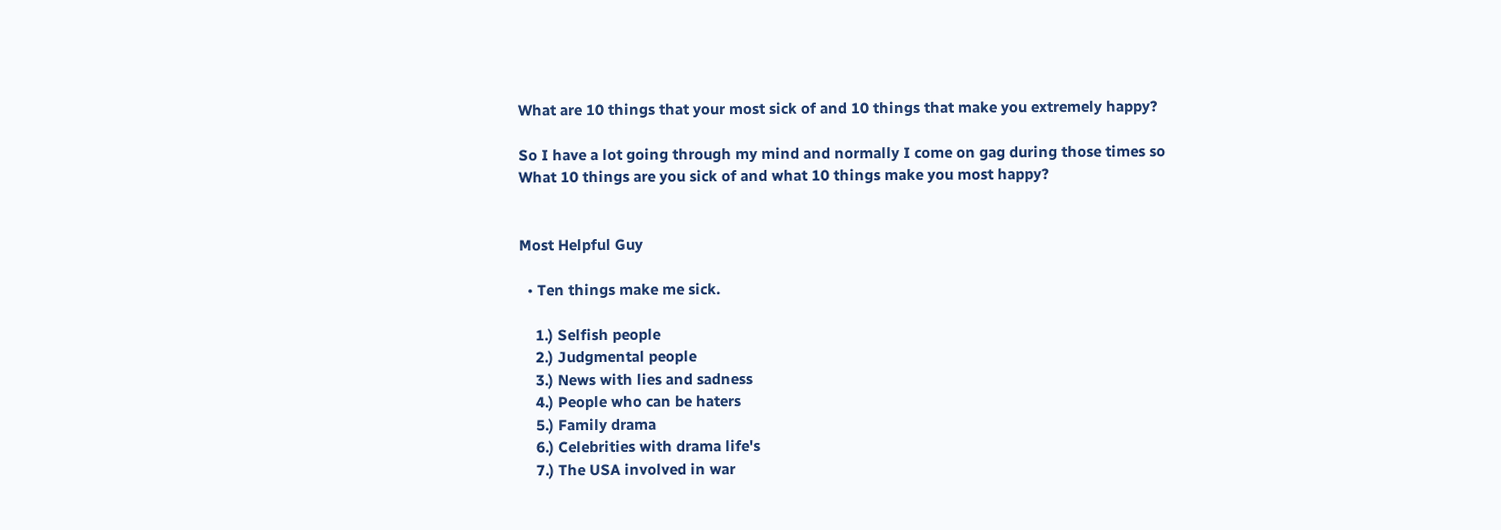What are 10 things that your most sick of and 10 things that make you extremely happy?

So I have a lot going through my mind and normally I come on gag during those times so
What 10 things are you sick of and what 10 things make you most happy?


Most Helpful Guy

  • Ten things make me sick.

    1.) Selfish people
    2.) Judgmental people
    3.) News with lies and sadness
    4.) People who can be haters
    5.) Family drama
    6.) Celebrities with drama life's
    7.) The USA involved in war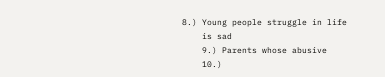8.) Young people struggle in life
    is sad
    9.) Parents whose abusive
    10.)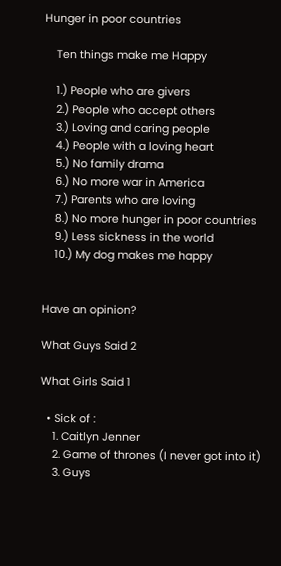Hunger in poor countries

    Ten things make me Happy

    1.) People who are givers
    2.) People who accept others
    3.) Loving and caring people
    4.) People with a loving heart
    5.) No family drama
    6.) No more war in America
    7.) Parents who are loving
    8.) No more hunger in poor countries
    9.) Less sickness in the world
    10.) My dog makes me happy


Have an opinion?

What Guys Said 2

What Girls Said 1

  • Sick of :
    1. Caitlyn Jenner
    2. Game of thrones (I never got into it)
    3. Guys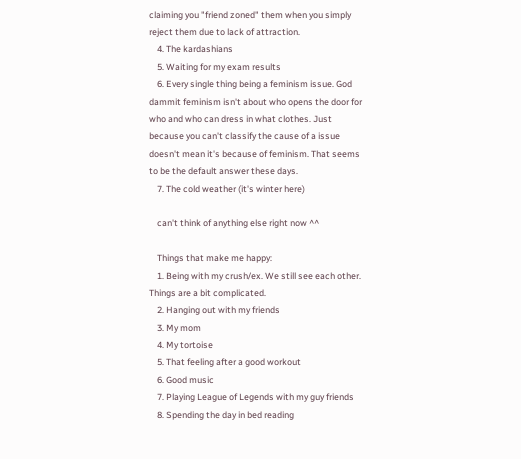claiming you "friend zoned" them when you simply reject them due to lack of attraction.
    4. The kardashians
    5. Waiting for my exam results
    6. Every single thing being a feminism issue. God dammit feminism isn't about who opens the door for who and who can dress in what clothes. Just because you can't classify the cause of a issue doesn't mean it's because of feminism. That seems to be the default answer these days.
    7. The cold weather (it's winter here)

    can't think of anything else right now ^^

    Things that make me happy:
    1. Being with my crush/ex. We still see each other. Things are a bit complicated.
    2. Hanging out with my friends
    3. My mom
    4. My tortoise
    5. That feeling after a good workout
    6. Good music
    7. Playing League of Legends with my guy friends
    8. Spending the day in bed reading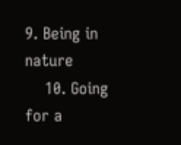9. Being in nature
    10. Going for a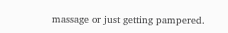massage or just getting pampered.